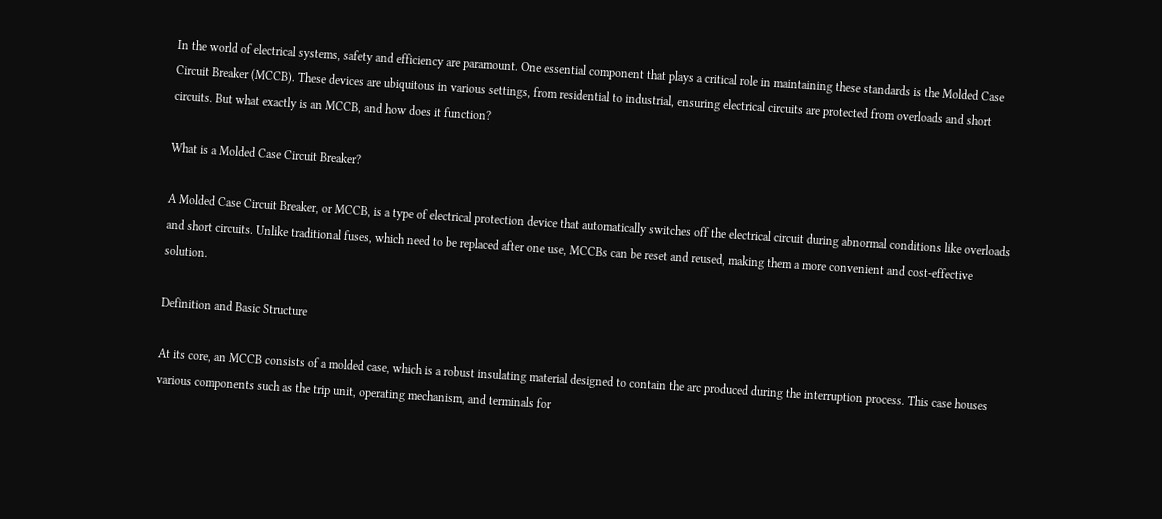In the world of electrical systems, safety and efficiency are paramount. One essential component that plays a critical role in maintaining these standards is the Molded Case Circuit Breaker (MCCB). These devices are ubiquitous in various settings, from residential to industrial, ensuring electrical circuits are protected from overloads and short circuits. But what exactly is an MCCB, and how does it function?

What is a Molded Case Circuit Breaker?

A Molded Case Circuit Breaker, or MCCB, is a type of electrical protection device that automatically switches off the electrical circuit during abnormal conditions like overloads and short circuits. Unlike traditional fuses, which need to be replaced after one use, MCCBs can be reset and reused, making them a more convenient and cost-effective solution.

Definition and Basic Structure

At its core, an MCCB consists of a molded case, which is a robust insulating material designed to contain the arc produced during the interruption process. This case houses various components such as the trip unit, operating mechanism, and terminals for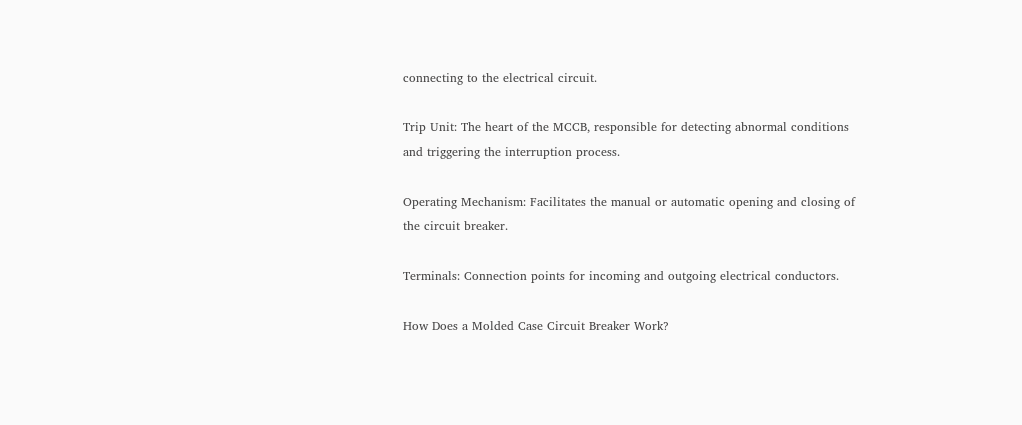connecting to the electrical circuit.

Trip Unit: The heart of the MCCB, responsible for detecting abnormal conditions and triggering the interruption process.

Operating Mechanism: Facilitates the manual or automatic opening and closing of the circuit breaker.

Terminals: Connection points for incoming and outgoing electrical conductors.

How Does a Molded Case Circuit Breaker Work?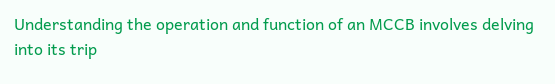Understanding the operation and function of an MCCB involves delving into its trip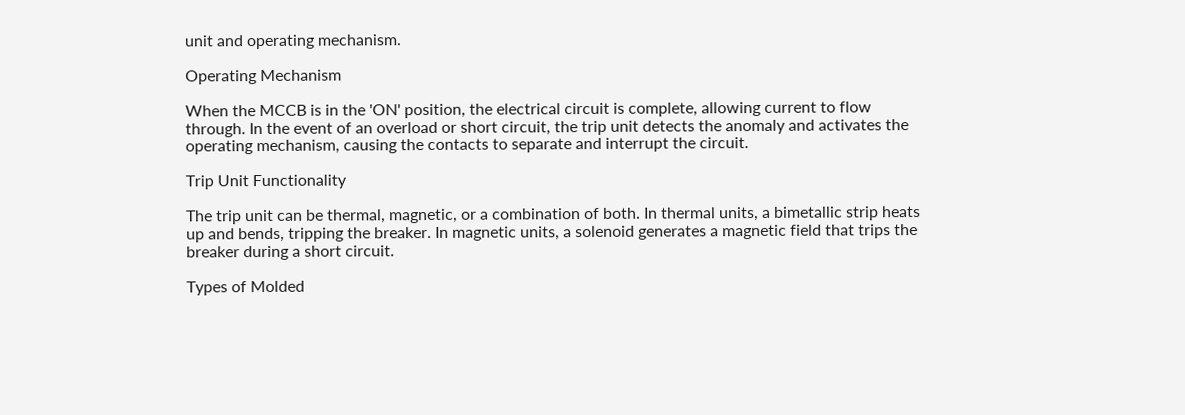unit and operating mechanism.

Operating Mechanism

When the MCCB is in the 'ON' position, the electrical circuit is complete, allowing current to flow through. In the event of an overload or short circuit, the trip unit detects the anomaly and activates the operating mechanism, causing the contacts to separate and interrupt the circuit.

Trip Unit Functionality

The trip unit can be thermal, magnetic, or a combination of both. In thermal units, a bimetallic strip heats up and bends, tripping the breaker. In magnetic units, a solenoid generates a magnetic field that trips the breaker during a short circuit.

Types of Molded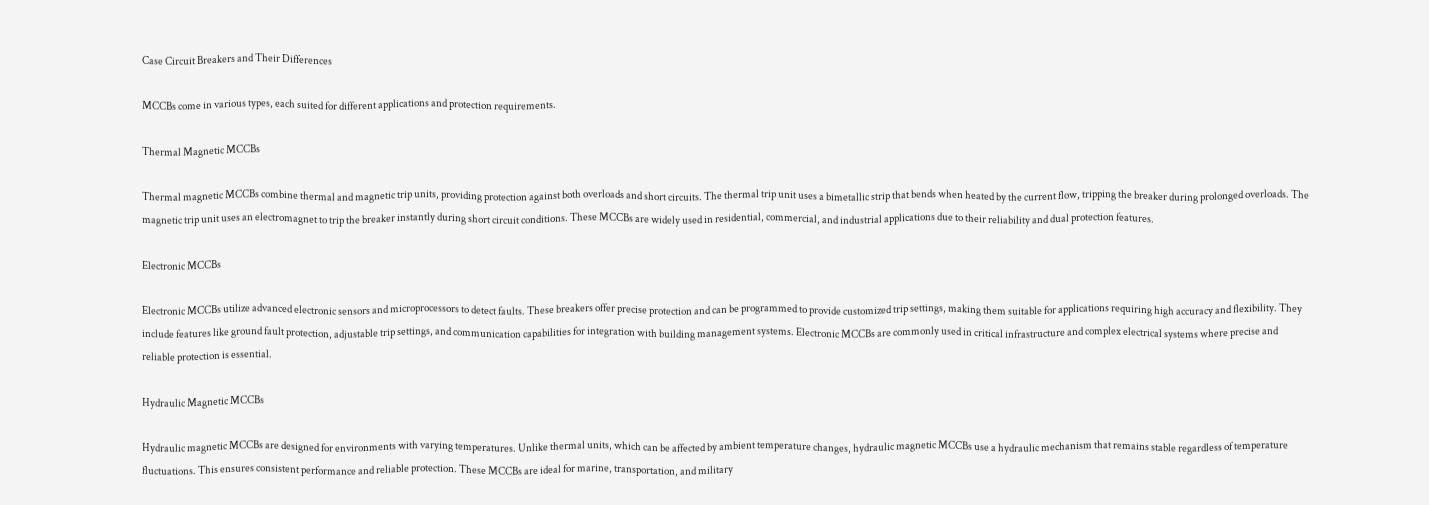Case Circuit Breakers and Their Differences

MCCBs come in various types, each suited for different applications and protection requirements.

Thermal Magnetic MCCBs

Thermal magnetic MCCBs combine thermal and magnetic trip units, providing protection against both overloads and short circuits. The thermal trip unit uses a bimetallic strip that bends when heated by the current flow, tripping the breaker during prolonged overloads. The magnetic trip unit uses an electromagnet to trip the breaker instantly during short circuit conditions. These MCCBs are widely used in residential, commercial, and industrial applications due to their reliability and dual protection features.

Electronic MCCBs

Electronic MCCBs utilize advanced electronic sensors and microprocessors to detect faults. These breakers offer precise protection and can be programmed to provide customized trip settings, making them suitable for applications requiring high accuracy and flexibility. They include features like ground fault protection, adjustable trip settings, and communication capabilities for integration with building management systems. Electronic MCCBs are commonly used in critical infrastructure and complex electrical systems where precise and reliable protection is essential.

Hydraulic Magnetic MCCBs

Hydraulic magnetic MCCBs are designed for environments with varying temperatures. Unlike thermal units, which can be affected by ambient temperature changes, hydraulic magnetic MCCBs use a hydraulic mechanism that remains stable regardless of temperature fluctuations. This ensures consistent performance and reliable protection. These MCCBs are ideal for marine, transportation, and military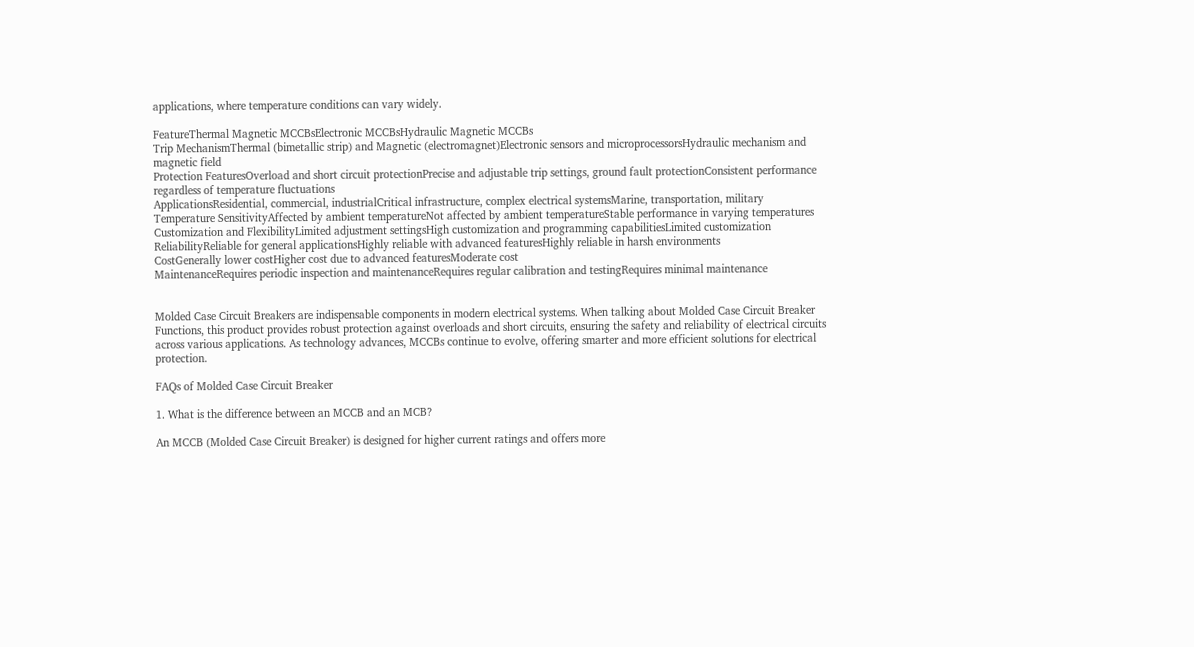applications, where temperature conditions can vary widely.

FeatureThermal Magnetic MCCBsElectronic MCCBsHydraulic Magnetic MCCBs
Trip MechanismThermal (bimetallic strip) and Magnetic (electromagnet)Electronic sensors and microprocessorsHydraulic mechanism and magnetic field
Protection FeaturesOverload and short circuit protectionPrecise and adjustable trip settings, ground fault protectionConsistent performance regardless of temperature fluctuations
ApplicationsResidential, commercial, industrialCritical infrastructure, complex electrical systemsMarine, transportation, military
Temperature SensitivityAffected by ambient temperatureNot affected by ambient temperatureStable performance in varying temperatures
Customization and FlexibilityLimited adjustment settingsHigh customization and programming capabilitiesLimited customization
ReliabilityReliable for general applicationsHighly reliable with advanced featuresHighly reliable in harsh environments
CostGenerally lower costHigher cost due to advanced featuresModerate cost
MaintenanceRequires periodic inspection and maintenanceRequires regular calibration and testingRequires minimal maintenance


Molded Case Circuit Breakers are indispensable components in modern electrical systems. When talking about Molded Case Circuit Breaker Functions, this product provides robust protection against overloads and short circuits, ensuring the safety and reliability of electrical circuits across various applications. As technology advances, MCCBs continue to evolve, offering smarter and more efficient solutions for electrical protection.

FAQs of Molded Case Circuit Breaker

1. What is the difference between an MCCB and an MCB?

An MCCB (Molded Case Circuit Breaker) is designed for higher current ratings and offers more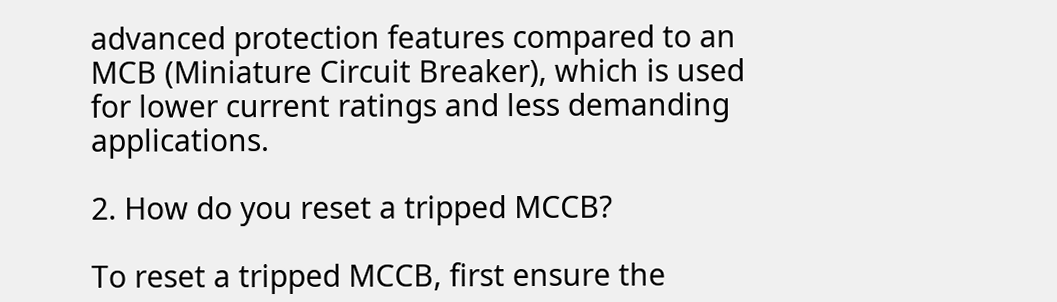advanced protection features compared to an MCB (Miniature Circuit Breaker), which is used for lower current ratings and less demanding applications.

2. How do you reset a tripped MCCB?

To reset a tripped MCCB, first ensure the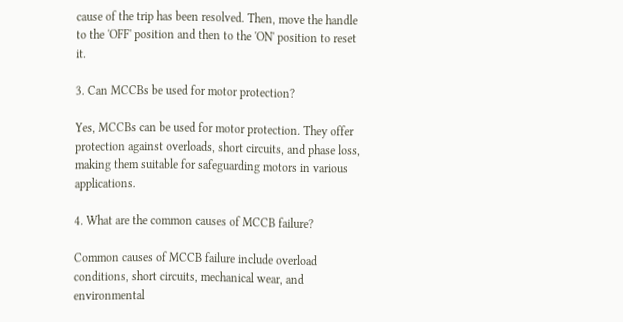cause of the trip has been resolved. Then, move the handle to the 'OFF' position and then to the 'ON' position to reset it.

3. Can MCCBs be used for motor protection?

Yes, MCCBs can be used for motor protection. They offer protection against overloads, short circuits, and phase loss, making them suitable for safeguarding motors in various applications.

4. What are the common causes of MCCB failure?

Common causes of MCCB failure include overload conditions, short circuits, mechanical wear, and environmental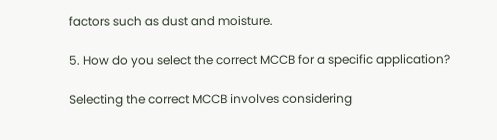factors such as dust and moisture.

5. How do you select the correct MCCB for a specific application?

Selecting the correct MCCB involves considering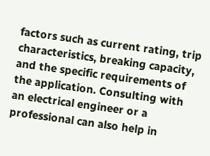factors such as current rating, trip characteristics, breaking capacity, and the specific requirements of the application. Consulting with an electrical engineer or a professional can also help in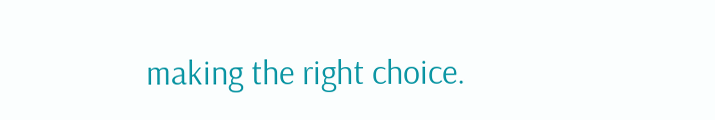making the right choice.